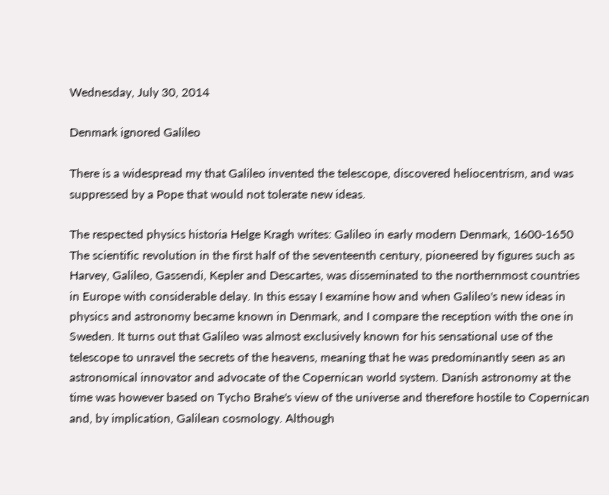Wednesday, July 30, 2014

Denmark ignored Galileo

There is a widespread my that Galileo invented the telescope, discovered heliocentrism, and was suppressed by a Pope that would not tolerate new ideas.

The respected physics historia Helge Kragh writes: Galileo in early modern Denmark, 1600-1650
The scientific revolution in the first half of the seventeenth century, pioneered by figures such as Harvey, Galileo, Gassendi, Kepler and Descartes, was disseminated to the northernmost countries in Europe with considerable delay. In this essay I examine how and when Galileo's new ideas in physics and astronomy became known in Denmark, and I compare the reception with the one in Sweden. It turns out that Galileo was almost exclusively known for his sensational use of the telescope to unravel the secrets of the heavens, meaning that he was predominantly seen as an astronomical innovator and advocate of the Copernican world system. Danish astronomy at the time was however based on Tycho Brahe's view of the universe and therefore hostile to Copernican and, by implication, Galilean cosmology. Although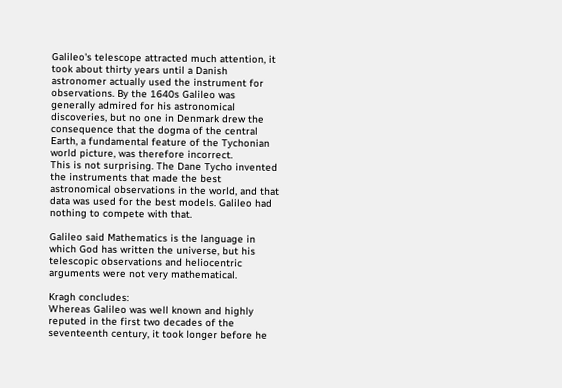Galileo's telescope attracted much attention, it took about thirty years until a Danish astronomer actually used the instrument for observations. By the 1640s Galileo was generally admired for his astronomical discoveries, but no one in Denmark drew the consequence that the dogma of the central Earth, a fundamental feature of the Tychonian world picture, was therefore incorrect.
This is not surprising. The Dane Tycho invented the instruments that made the best astronomical observations in the world, and that data was used for the best models. Galileo had nothing to compete with that.

Galileo said Mathematics is the language in which God has written the universe, but his telescopic observations and heliocentric arguments were not very mathematical.

Kragh concludes:
Whereas Galileo was well known and highly reputed in the first two decades of the seventeenth century, it took longer before he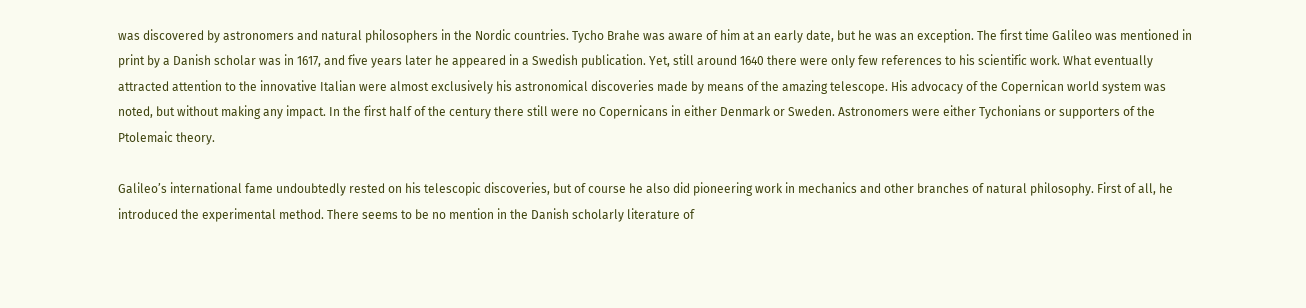was discovered by astronomers and natural philosophers in the Nordic countries. Tycho Brahe was aware of him at an early date, but he was an exception. The first time Galileo was mentioned in print by a Danish scholar was in 1617, and five years later he appeared in a Swedish publication. Yet, still around 1640 there were only few references to his scientific work. What eventually attracted attention to the innovative Italian were almost exclusively his astronomical discoveries made by means of the amazing telescope. His advocacy of the Copernican world system was noted, but without making any impact. In the first half of the century there still were no Copernicans in either Denmark or Sweden. Astronomers were either Tychonians or supporters of the Ptolemaic theory.

Galileo’s international fame undoubtedly rested on his telescopic discoveries, but of course he also did pioneering work in mechanics and other branches of natural philosophy. First of all, he introduced the experimental method. There seems to be no mention in the Danish scholarly literature of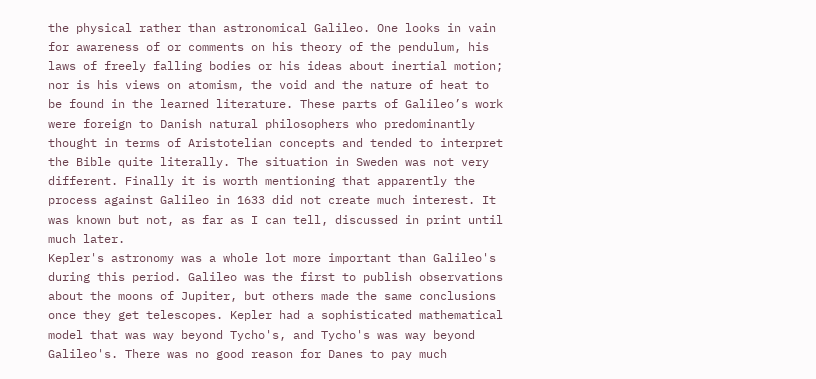the physical rather than astronomical Galileo. One looks in vain for awareness of or comments on his theory of the pendulum, his laws of freely falling bodies or his ideas about inertial motion; nor is his views on atomism, the void and the nature of heat to be found in the learned literature. These parts of Galileo’s work were foreign to Danish natural philosophers who predominantly thought in terms of Aristotelian concepts and tended to interpret the Bible quite literally. The situation in Sweden was not very different. Finally it is worth mentioning that apparently the process against Galileo in 1633 did not create much interest. It was known but not, as far as I can tell, discussed in print until much later.
Kepler's astronomy was a whole lot more important than Galileo's during this period. Galileo was the first to publish observations about the moons of Jupiter, but others made the same conclusions once they get telescopes. Kepler had a sophisticated mathematical model that was way beyond Tycho's, and Tycho's was way beyond Galileo's. There was no good reason for Danes to pay much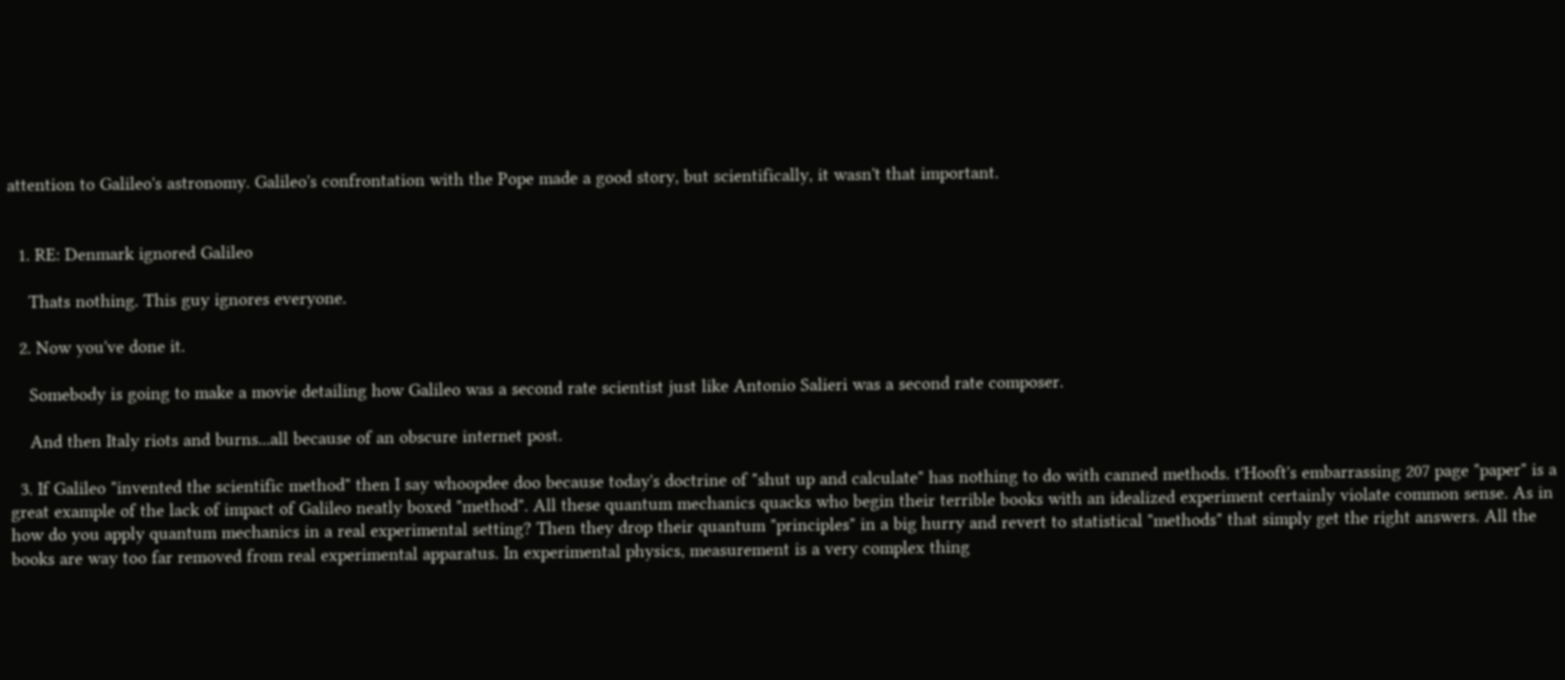attention to Galileo's astronomy. Galileo's confrontation with the Pope made a good story, but scientifically, it wasn't that important.


  1. RE: Denmark ignored Galileo

    Thats nothing. This guy ignores everyone.

  2. Now you've done it.

    Somebody is going to make a movie detailing how Galileo was a second rate scientist just like Antonio Salieri was a second rate composer.

    And then Italy riots and burns...all because of an obscure internet post.

  3. If Galileo "invented the scientific method" then I say whoopdee doo because today's doctrine of "shut up and calculate" has nothing to do with canned methods. t'Hooft's embarrassing 207 page "paper" is a great example of the lack of impact of Galileo neatly boxed "method". All these quantum mechanics quacks who begin their terrible books with an idealized experiment certainly violate common sense. As in how do you apply quantum mechanics in a real experimental setting? Then they drop their quantum "principles" in a big hurry and revert to statistical "methods" that simply get the right answers. All the books are way too far removed from real experimental apparatus. In experimental physics, measurement is a very complex thing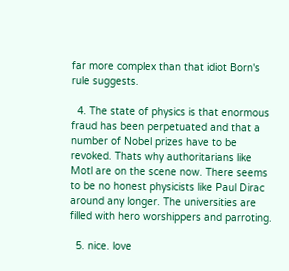far more complex than that idiot Born's rule suggests.

  4. The state of physics is that enormous fraud has been perpetuated and that a number of Nobel prizes have to be revoked. Thats why authoritarians like Motl are on the scene now. There seems to be no honest physicists like Paul Dirac around any longer. The universities are filled with hero worshippers and parroting.

  5. nice. love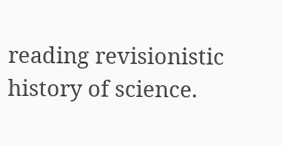reading revisionistic history of science.